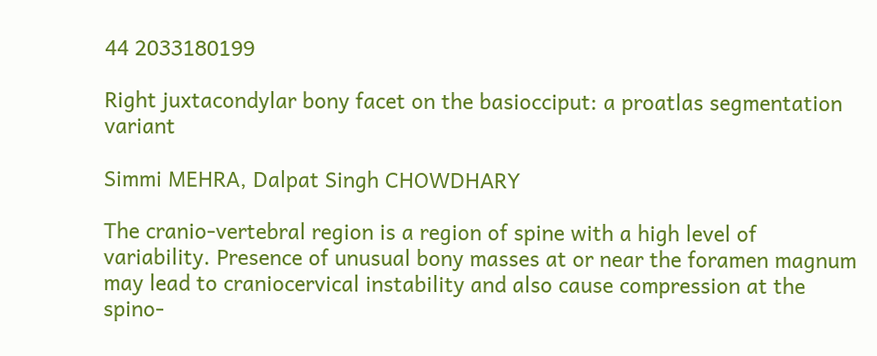44 2033180199

Right juxtacondylar bony facet on the basiocciput: a proatlas segmentation variant

Simmi MEHRA, Dalpat Singh CHOWDHARY

The cranio-vertebral region is a region of spine with a high level of variability. Presence of unusual bony masses at or near the foramen magnum may lead to craniocervical instability and also cause compression at the spino-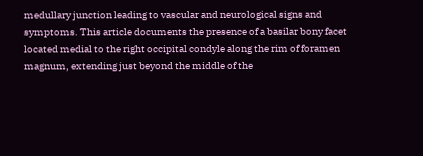medullary junction leading to vascular and neurological signs and symptoms. This article documents the presence of a basilar bony facet located medial to the right occipital condyle along the rim of foramen magnum, extending just beyond the middle of the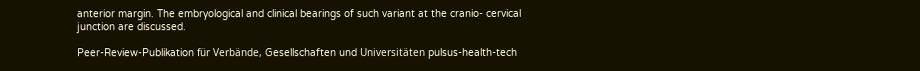anterior margin. The embryological and clinical bearings of such variant at the cranio- cervical junction are discussed.

Peer-Review-Publikation für Verbände, Gesellschaften und Universitäten pulsus-health-tech